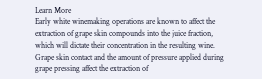Learn More
Early white winemaking operations are known to affect the extraction of grape skin compounds into the juice fraction, which will dictate their concentration in the resulting wine. Grape skin contact and the amount of pressure applied during grape pressing affect the extraction of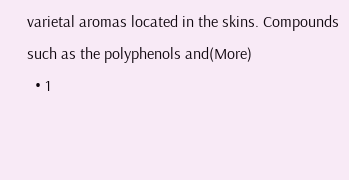varietal aromas located in the skins. Compounds such as the polyphenols and(More)
  • 1